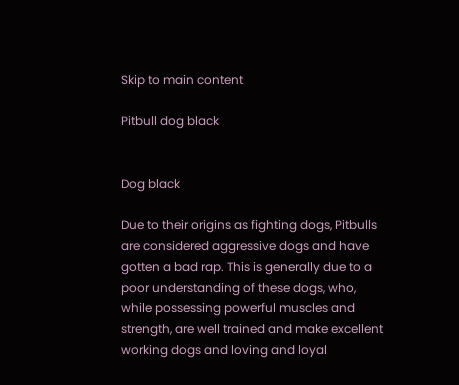Skip to main content

Pitbull dog black


Dog black

Due to their origins as fighting dogs, Pitbulls are considered aggressive dogs and have gotten a bad rap. This is generally due to a poor understanding of these dogs, who, while possessing powerful muscles and strength, are well trained and make excellent working dogs and loving and loyal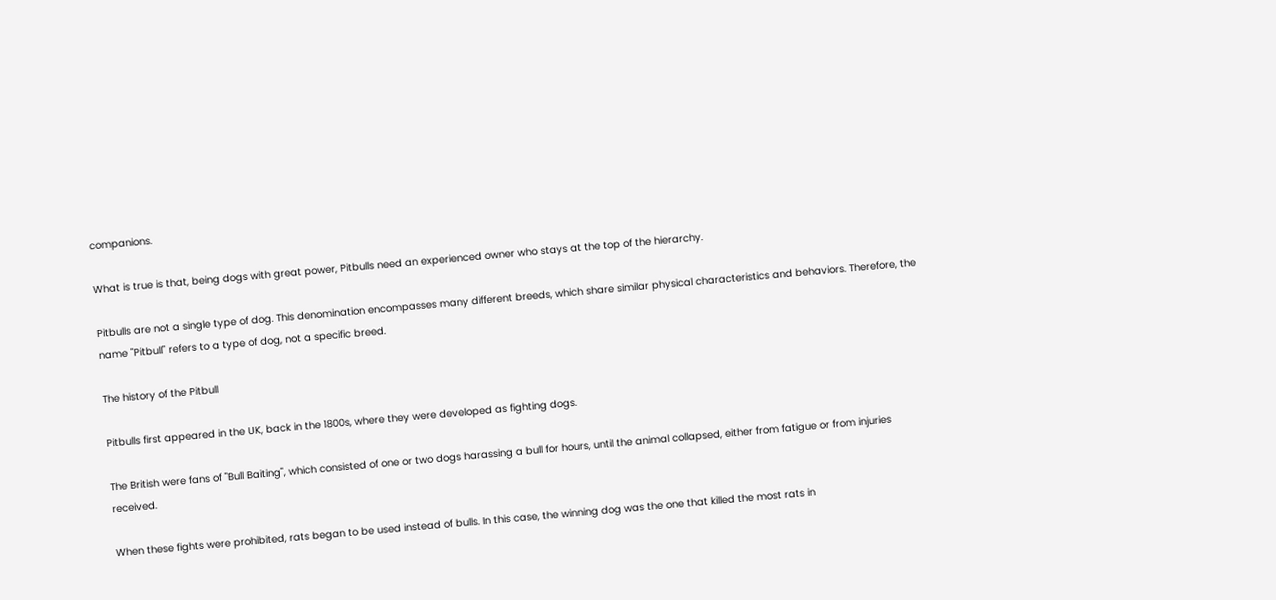companions.

What is true is that, being dogs with great power, Pitbulls need an experienced owner who stays at the top of the hierarchy.

Pitbulls are not a single type of dog. This denomination encompasses many different breeds, which share similar physical characteristics and behaviors. Therefore, the name "Pitbull" refers to a type of dog, not a specific breed.

The history of the Pitbull

Pitbulls first appeared in the UK, back in the 1800s, where they were developed as fighting dogs.

The British were fans of "Bull Baiting", which consisted of one or two dogs harassing a bull for hours, until the animal collapsed, either from fatigue or from injuries received.

When these fights were prohibited, rats began to be used instead of bulls. In this case, the winning dog was the one that killed the most rats in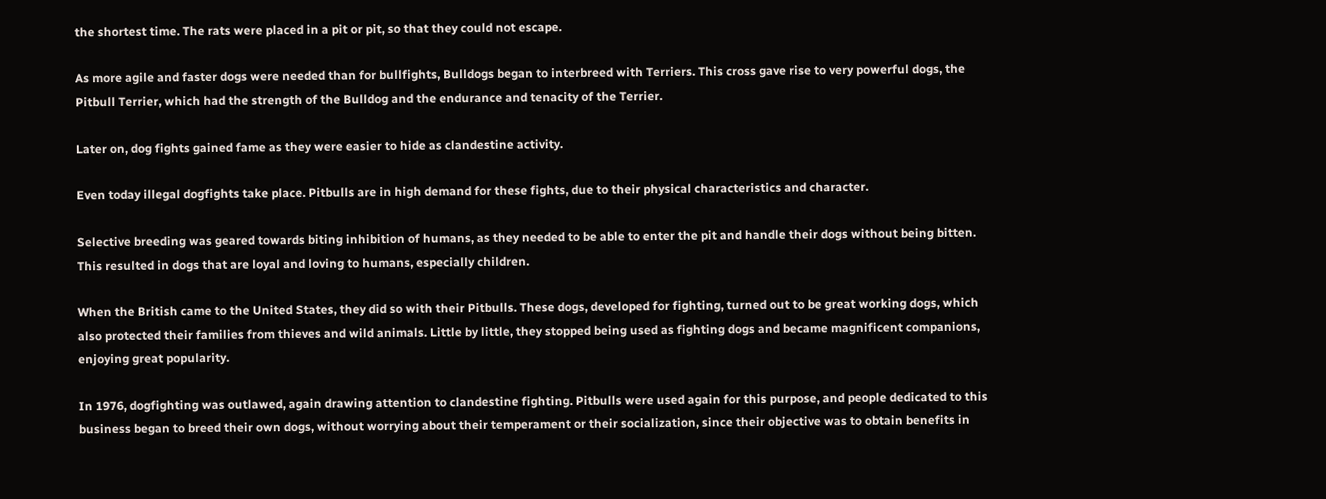the shortest time. The rats were placed in a pit or pit, so that they could not escape.

As more agile and faster dogs were needed than for bullfights, Bulldogs began to interbreed with Terriers. This cross gave rise to very powerful dogs, the Pitbull Terrier, which had the strength of the Bulldog and the endurance and tenacity of the Terrier.

Later on, dog fights gained fame as they were easier to hide as clandestine activity.

Even today illegal dogfights take place. Pitbulls are in high demand for these fights, due to their physical characteristics and character.

Selective breeding was geared towards biting inhibition of humans, as they needed to be able to enter the pit and handle their dogs without being bitten. This resulted in dogs that are loyal and loving to humans, especially children.

When the British came to the United States, they did so with their Pitbulls. These dogs, developed for fighting, turned out to be great working dogs, which also protected their families from thieves and wild animals. Little by little, they stopped being used as fighting dogs and became magnificent companions, enjoying great popularity.

In 1976, dogfighting was outlawed, again drawing attention to clandestine fighting. Pitbulls were used again for this purpose, and people dedicated to this business began to breed their own dogs, without worrying about their temperament or their socialization, since their objective was to obtain benefits in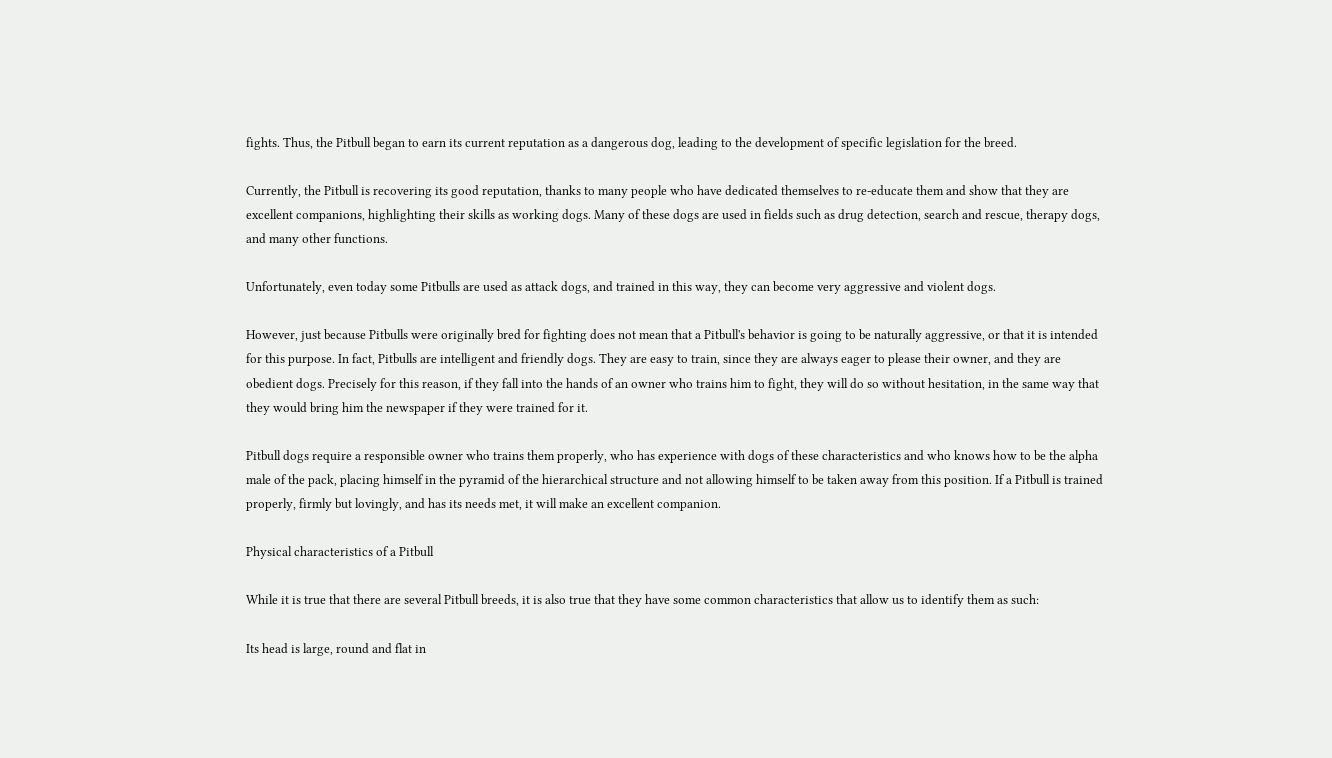fights. Thus, the Pitbull began to earn its current reputation as a dangerous dog, leading to the development of specific legislation for the breed.

Currently, the Pitbull is recovering its good reputation, thanks to many people who have dedicated themselves to re-educate them and show that they are excellent companions, highlighting their skills as working dogs. Many of these dogs are used in fields such as drug detection, search and rescue, therapy dogs, and many other functions.

Unfortunately, even today some Pitbulls are used as attack dogs, and trained in this way, they can become very aggressive and violent dogs.

However, just because Pitbulls were originally bred for fighting does not mean that a Pitbull's behavior is going to be naturally aggressive, or that it is intended for this purpose. In fact, Pitbulls are intelligent and friendly dogs. They are easy to train, since they are always eager to please their owner, and they are obedient dogs. Precisely for this reason, if they fall into the hands of an owner who trains him to fight, they will do so without hesitation, in the same way that they would bring him the newspaper if they were trained for it.

Pitbull dogs require a responsible owner who trains them properly, who has experience with dogs of these characteristics and who knows how to be the alpha male of the pack, placing himself in the pyramid of the hierarchical structure and not allowing himself to be taken away from this position. If a Pitbull is trained properly, firmly but lovingly, and has its needs met, it will make an excellent companion.

Physical characteristics of a Pitbull

While it is true that there are several Pitbull breeds, it is also true that they have some common characteristics that allow us to identify them as such:

Its head is large, round and flat in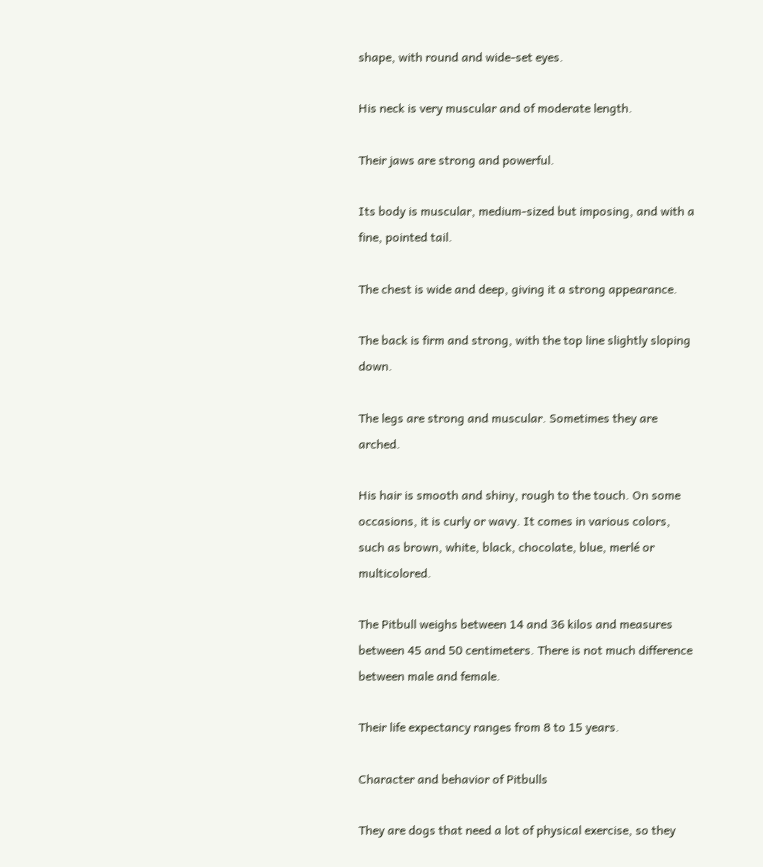shape, with round and wide-set eyes.

His neck is very muscular and of moderate length.

Their jaws are strong and powerful.

Its body is muscular, medium-sized but imposing, and with a fine, pointed tail.

The chest is wide and deep, giving it a strong appearance.

The back is firm and strong, with the top line slightly sloping down.

The legs are strong and muscular. Sometimes they are arched.

His hair is smooth and shiny, rough to the touch. On some occasions, it is curly or wavy. It comes in various colors, such as brown, white, black, chocolate, blue, merlé or multicolored.

The Pitbull weighs between 14 and 36 kilos and measures between 45 and 50 centimeters. There is not much difference between male and female.

Their life expectancy ranges from 8 to 15 years.

Character and behavior of Pitbulls

They are dogs that need a lot of physical exercise, so they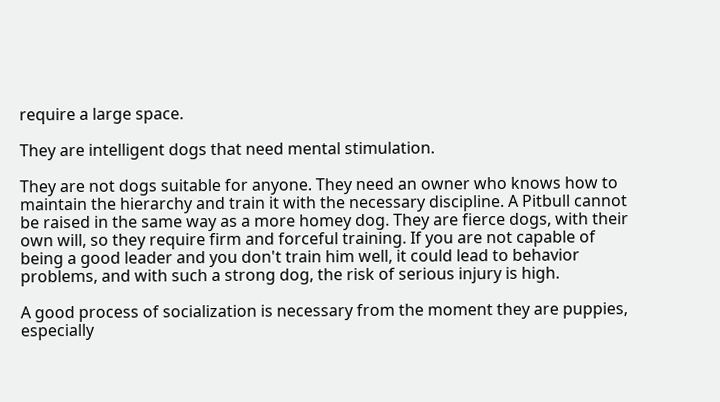require a large space.

They are intelligent dogs that need mental stimulation.

They are not dogs suitable for anyone. They need an owner who knows how to maintain the hierarchy and train it with the necessary discipline. A Pitbull cannot be raised in the same way as a more homey dog. They are fierce dogs, with their own will, so they require firm and forceful training. If you are not capable of being a good leader and you don't train him well, it could lead to behavior problems, and with such a strong dog, the risk of serious injury is high.

A good process of socialization is necessary from the moment they are puppies, especially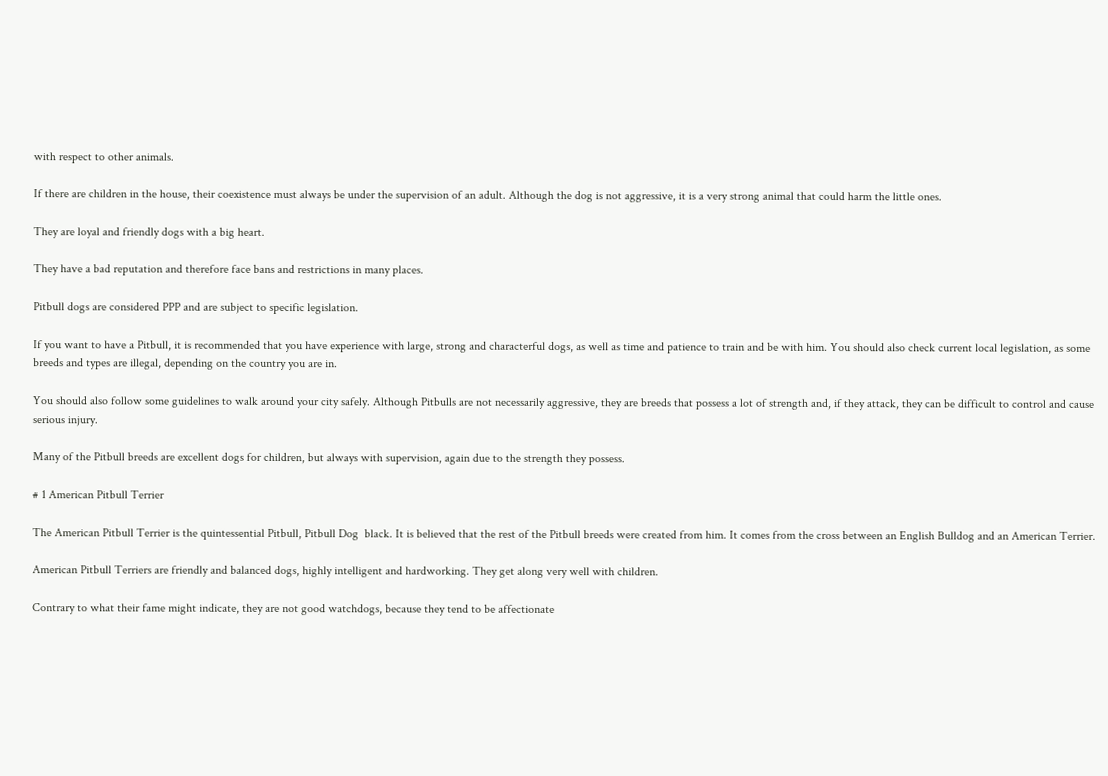with respect to other animals.

If there are children in the house, their coexistence must always be under the supervision of an adult. Although the dog is not aggressive, it is a very strong animal that could harm the little ones.

They are loyal and friendly dogs with a big heart.

They have a bad reputation and therefore face bans and restrictions in many places.

Pitbull dogs are considered PPP and are subject to specific legislation.

If you want to have a Pitbull, it is recommended that you have experience with large, strong and characterful dogs, as well as time and patience to train and be with him. You should also check current local legislation, as some breeds and types are illegal, depending on the country you are in.

You should also follow some guidelines to walk around your city safely. Although Pitbulls are not necessarily aggressive, they are breeds that possess a lot of strength and, if they attack, they can be difficult to control and cause serious injury.

Many of the Pitbull breeds are excellent dogs for children, but always with supervision, again due to the strength they possess.

# 1 American Pitbull Terrier

The American Pitbull Terrier is the quintessential Pitbull, Pitbull Dog  black. It is believed that the rest of the Pitbull breeds were created from him. It comes from the cross between an English Bulldog and an American Terrier.

American Pitbull Terriers are friendly and balanced dogs, highly intelligent and hardworking. They get along very well with children.

Contrary to what their fame might indicate, they are not good watchdogs, because they tend to be affectionate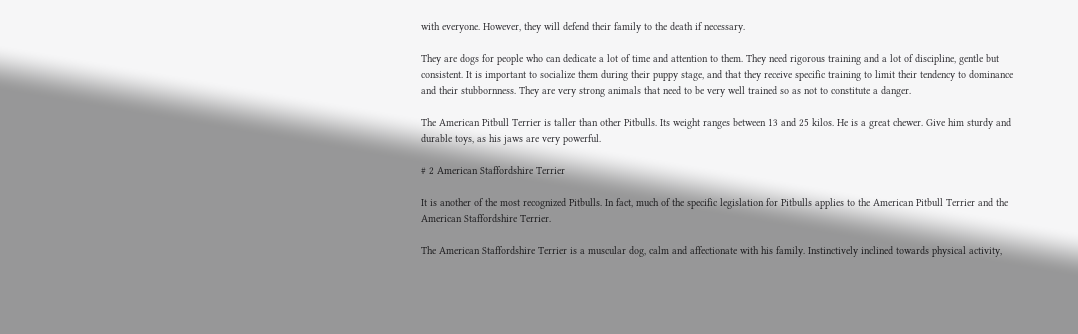with everyone. However, they will defend their family to the death if necessary.

They are dogs for people who can dedicate a lot of time and attention to them. They need rigorous training and a lot of discipline, gentle but consistent. It is important to socialize them during their puppy stage, and that they receive specific training to limit their tendency to dominance and their stubbornness. They are very strong animals that need to be very well trained so as not to constitute a danger.

The American Pitbull Terrier is taller than other Pitbulls. Its weight ranges between 13 and 25 kilos. He is a great chewer. Give him sturdy and durable toys, as his jaws are very powerful.

# 2 American Staffordshire Terrier

It is another of the most recognized Pitbulls. In fact, much of the specific legislation for Pitbulls applies to the American Pitbull Terrier and the American Staffordshire Terrier.

The American Staffordshire Terrier is a muscular dog, calm and affectionate with his family. Instinctively inclined towards physical activity,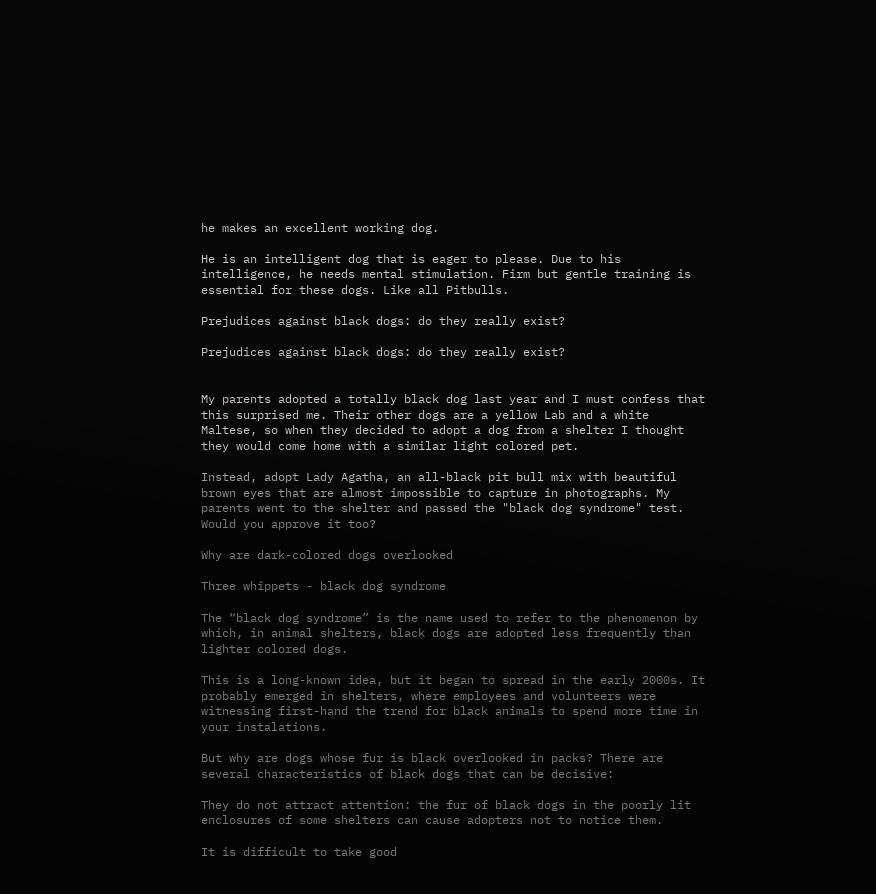he makes an excellent working dog.

He is an intelligent dog that is eager to please. Due to his intelligence, he needs mental stimulation. Firm but gentle training is essential for these dogs. Like all Pitbulls.

Prejudices against black dogs: do they really exist?

Prejudices against black dogs: do they really exist?


My parents adopted a totally black dog last year and I must confess that this surprised me. Their other dogs are a yellow Lab and a white Maltese, so when they decided to adopt a dog from a shelter I thought they would come home with a similar light colored pet.

Instead, adopt Lady Agatha, an all-black pit bull mix with beautiful brown eyes that are almost impossible to capture in photographs. My parents went to the shelter and passed the "black dog syndrome" test. Would you approve it too?

Why are dark-colored dogs overlooked

Three whippets - black dog syndrome

The “black dog syndrome” is the name used to refer to the phenomenon by which, in animal shelters, black dogs are adopted less frequently than lighter colored dogs.

This is a long-known idea, but it began to spread in the early 2000s. It probably emerged in shelters, where employees and volunteers were witnessing first-hand the trend for black animals to spend more time in your instalations.

But why are dogs whose fur is black overlooked in packs? There are several characteristics of black dogs that can be decisive:

They do not attract attention: the fur of black dogs in the poorly lit enclosures of some shelters can cause adopters not to notice them.

It is difficult to take good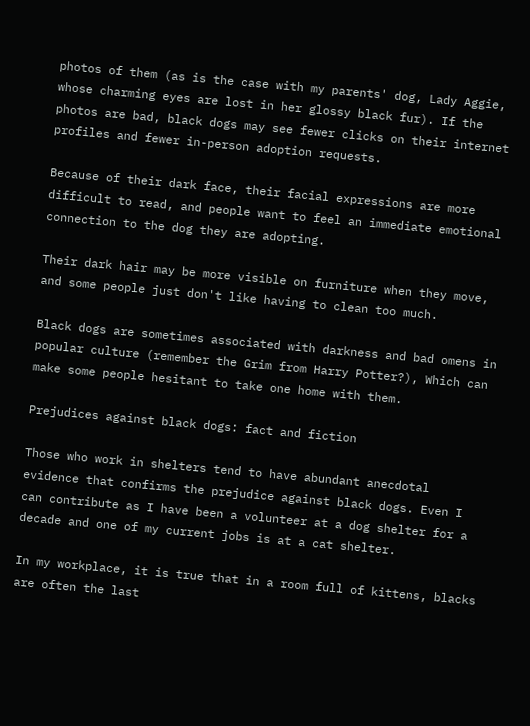photos of them (as is the case with my parents' dog, Lady Aggie, whose charming eyes are lost in her glossy black fur). If the photos are bad, black dogs may see fewer clicks on their internet profiles and fewer in-person adoption requests.

Because of their dark face, their facial expressions are more difficult to read, and people want to feel an immediate emotional connection to the dog they are adopting.

Their dark hair may be more visible on furniture when they move, and some people just don't like having to clean too much.

Black dogs are sometimes associated with darkness and bad omens in popular culture (remember the Grim from Harry Potter?), Which can make some people hesitant to take one home with them.

Prejudices against black dogs: fact and fiction

Those who work in shelters tend to have abundant anecdotal evidence that confirms the prejudice against black dogs. Even I can contribute as I have been a volunteer at a dog shelter for a decade and one of my current jobs is at a cat shelter.

In my workplace, it is true that in a room full of kittens, blacks are often the last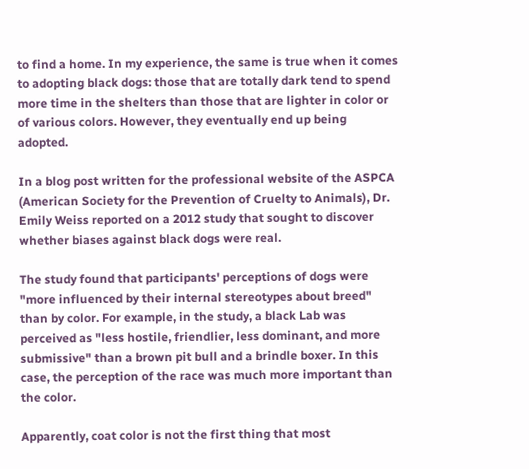to find a home. In my experience, the same is true when it comes to adopting black dogs: those that are totally dark tend to spend more time in the shelters than those that are lighter in color or of various colors. However, they eventually end up being adopted.

In a blog post written for the professional website of the ASPCA (American Society for the Prevention of Cruelty to Animals), Dr. Emily Weiss reported on a 2012 study that sought to discover whether biases against black dogs were real.

The study found that participants' perceptions of dogs were "more influenced by their internal stereotypes about breed" than by color. For example, in the study, a black Lab was perceived as "less hostile, friendlier, less dominant, and more submissive" than a brown pit bull and a brindle boxer. In this case, the perception of the race was much more important than the color.

Apparently, coat color is not the first thing that most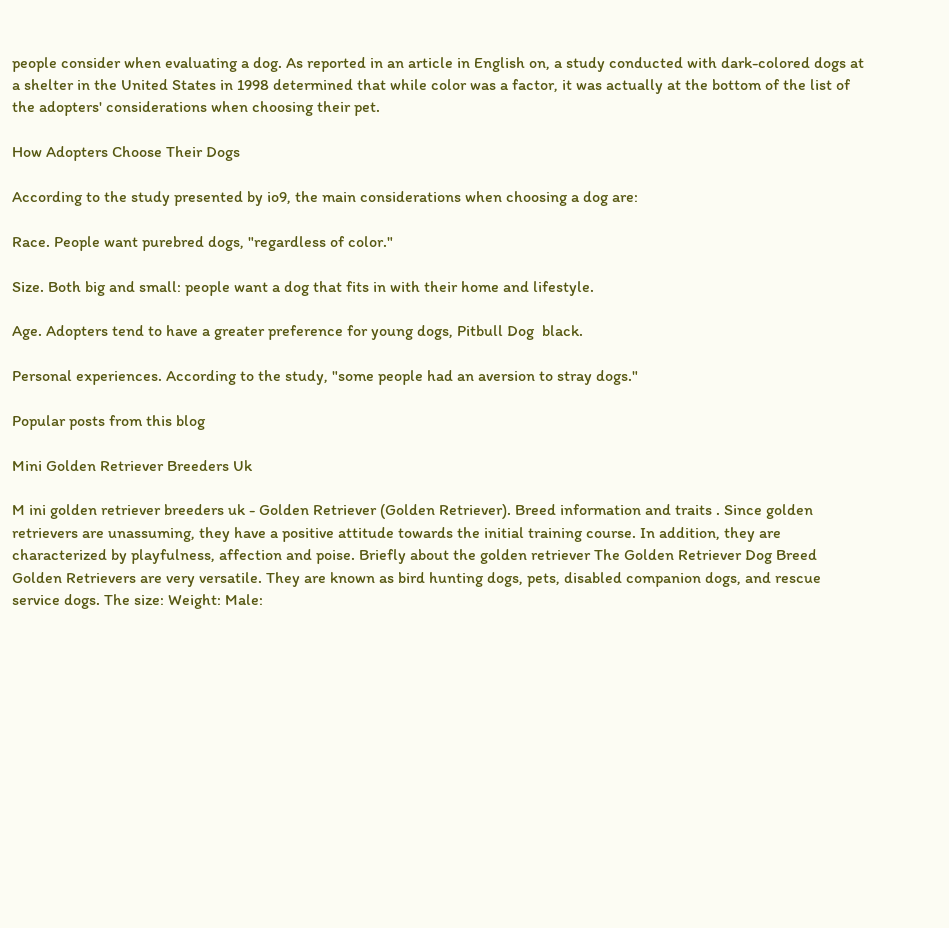people consider when evaluating a dog. As reported in an article in English on, a study conducted with dark-colored dogs at a shelter in the United States in 1998 determined that while color was a factor, it was actually at the bottom of the list of the adopters' considerations when choosing their pet.

How Adopters Choose Their Dogs

According to the study presented by io9, the main considerations when choosing a dog are:

Race. People want purebred dogs, "regardless of color."

Size. Both big and small: people want a dog that fits in with their home and lifestyle.

Age. Adopters tend to have a greater preference for young dogs, Pitbull Dog  black.

Personal experiences. According to the study, "some people had an aversion to stray dogs."

Popular posts from this blog

Mini Golden Retriever Breeders Uk

M ini golden retriever breeders uk - Golden Retriever (Golden Retriever). Breed information and traits . Since golden retrievers are unassuming, they have a positive attitude towards the initial training course. In addition, they are characterized by playfulness, affection and poise. Briefly about the golden retriever The Golden Retriever Dog Breed Golden Retrievers are very versatile. They are known as bird hunting dogs, pets, disabled companion dogs, and rescue service dogs. The size: Weight: Male: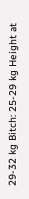29-32 kg Bitch: 25-29 kg Height at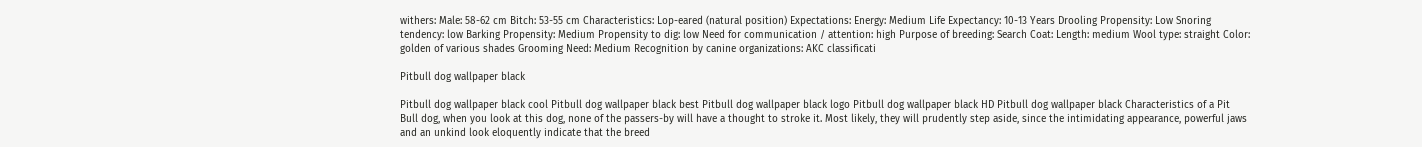withers: Male: 58-62 cm Bitch: 53-55 cm Characteristics: Lop-eared (natural position) Expectations: Energy: Medium Life Expectancy: 10-13 Years Drooling Propensity: Low Snoring tendency: low Barking Propensity: Medium Propensity to dig: low Need for communication / attention: high Purpose of breeding: Search Coat: Length: medium Wool type: straight Color: golden of various shades Grooming Need: Medium Recognition by canine organizations: AKC classificati

Pitbull dog wallpaper black

Pitbull dog wallpaper black cool Pitbull dog wallpaper black best Pitbull dog wallpaper black logo Pitbull dog wallpaper black HD Pitbull dog wallpaper black Characteristics of a Pit Bull dog, when you look at this dog, none of the passers-by will have a thought to stroke it. Most likely, they will prudently step aside, since the intimidating appearance, powerful jaws and an unkind look eloquently indicate that the breed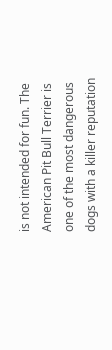is not intended for fun. The American Pit Bull Terrier is one of the most dangerous dogs with a killer reputation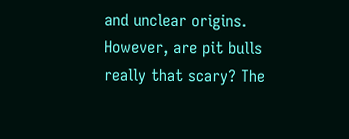and unclear origins. However, are pit bulls really that scary? The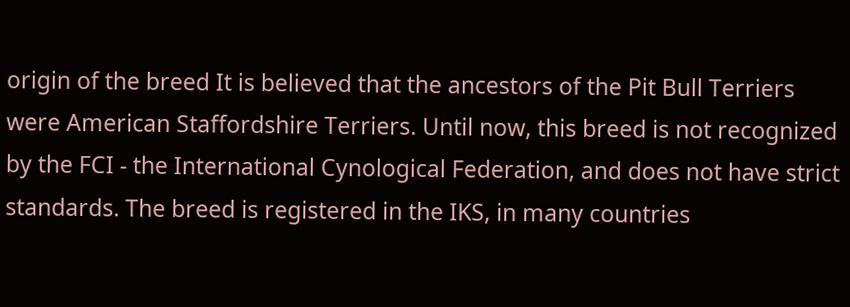origin of the breed It is believed that the ancestors of the Pit Bull Terriers were American Staffordshire Terriers. Until now, this breed is not recognized by the FCI - the International Cynological Federation, and does not have strict standards. The breed is registered in the IKS, in many countries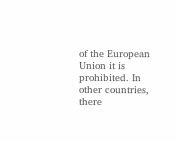of the European Union it is prohibited. In other countries, there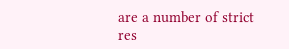are a number of strict res